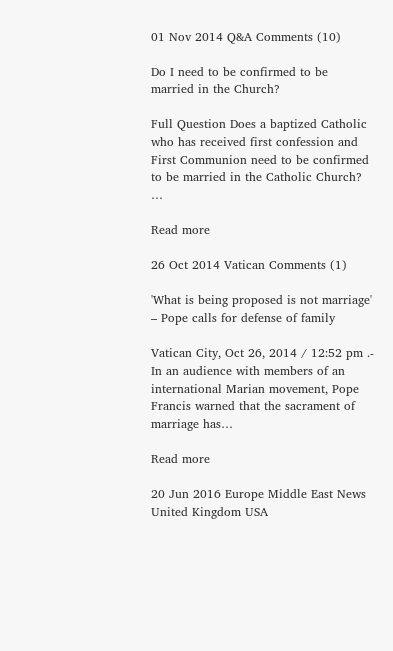01 Nov 2014 Q&A Comments (10)

Do I need to be confirmed to be married in the Church?

Full Question Does a baptized Catholic who has received first confession and First Communion need to be confirmed to be married in the Catholic Church? …

Read more

26 Oct 2014 Vatican Comments (1)

'What is being proposed is not marriage' – Pope calls for defense of family

Vatican City, Oct 26, 2014 / 12:52 pm .- In an audience with members of an international Marian movement, Pope Francis warned that the sacrament of marriage has…

Read more

20 Jun 2016 Europe Middle East News United Kingdom USA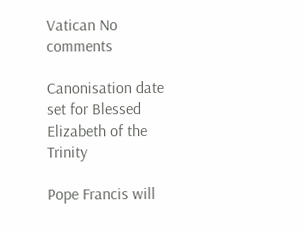Vatican No comments

Canonisation date set for Blessed Elizabeth of the Trinity

Pope Francis will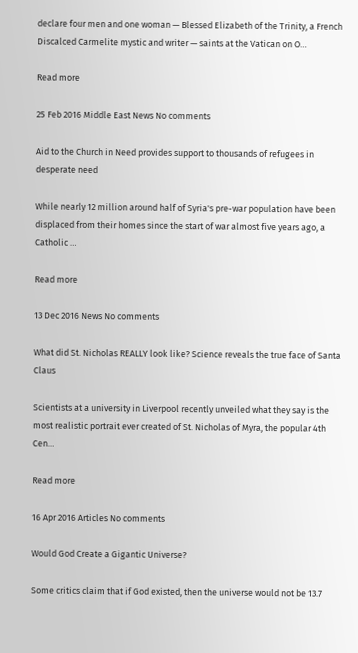declare four men and one woman — Blessed Elizabeth of the Trinity, a French Discalced Carmelite mystic and writer — saints at the Vatican on O…

Read more

25 Feb 2016 Middle East News No comments

Aid to the Church in Need provides support to thousands of refugees in desperate need

While nearly 12 million around half of Syria's pre-war population have been displaced from their homes since the start of war almost five years ago, a Catholic …

Read more

13 Dec 2016 News No comments

What did St. Nicholas REALLY look like? Science reveals the true face of Santa Claus

Scientists at a university in Liverpool recently unveiled what they say is the most realistic portrait ever created of St. Nicholas of Myra, the popular 4th Cen…

Read more

16 Apr 2016 Articles No comments

Would God Create a Gigantic Universe?

Some critics claim that if God existed, then the universe would not be 13.7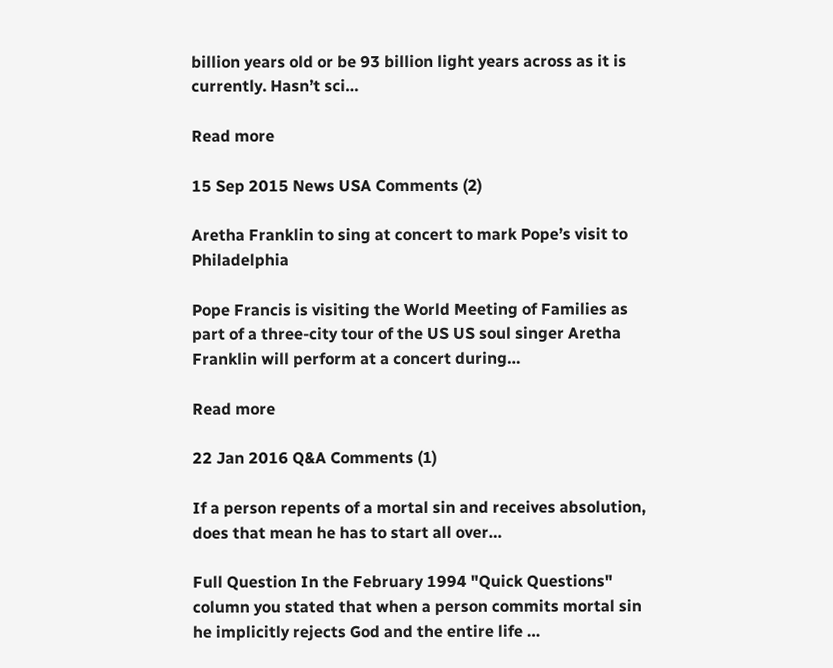billion years old or be 93 billion light years across as it is currently. Hasn’t sci…

Read more

15 Sep 2015 News USA Comments (2)

Aretha Franklin to sing at concert to mark Pope’s visit to Philadelphia

Pope Francis is visiting the World Meeting of Families as part of a three-city tour of the US US soul singer Aretha Franklin will perform at a concert during…

Read more

22 Jan 2016 Q&A Comments (1)

If a person repents of a mortal sin and receives absolution, does that mean he has to start all over…

Full Question In the February 1994 "Quick Questions" column you stated that when a person commits mortal sin he implicitly rejects God and the entire life …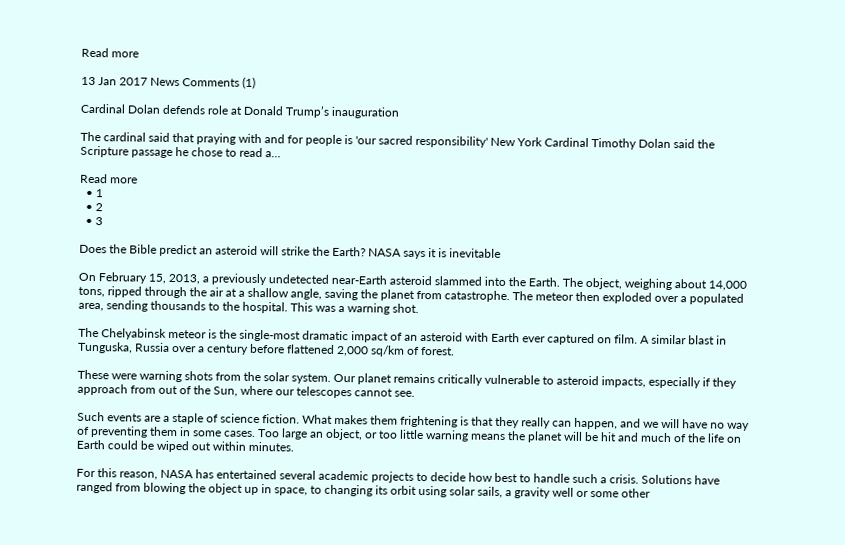Read more

13 Jan 2017 News Comments (1)

Cardinal Dolan defends role at Donald Trump’s inauguration

The cardinal said that praying with and for people is 'our sacred responsibility' New York Cardinal Timothy Dolan said the Scripture passage he chose to read a…

Read more
  • 1
  • 2
  • 3

Does the Bible predict an asteroid will strike the Earth? NASA says it is inevitable

On February 15, 2013, a previously undetected near-Earth asteroid slammed into the Earth. The object, weighing about 14,000 tons, ripped through the air at a shallow angle, saving the planet from catastrophe. The meteor then exploded over a populated area, sending thousands to the hospital. This was a warning shot.

The Chelyabinsk meteor is the single-most dramatic impact of an asteroid with Earth ever captured on film. A similar blast in Tunguska, Russia over a century before flattened 2,000 sq/km of forest.

These were warning shots from the solar system. Our planet remains critically vulnerable to asteroid impacts, especially if they approach from out of the Sun, where our telescopes cannot see.

Such events are a staple of science fiction. What makes them frightening is that they really can happen, and we will have no way of preventing them in some cases. Too large an object, or too little warning means the planet will be hit and much of the life on Earth could be wiped out within minutes.

For this reason, NASA has entertained several academic projects to decide how best to handle such a crisis. Solutions have ranged from blowing the object up in space, to changing its orbit using solar sails, a gravity well or some other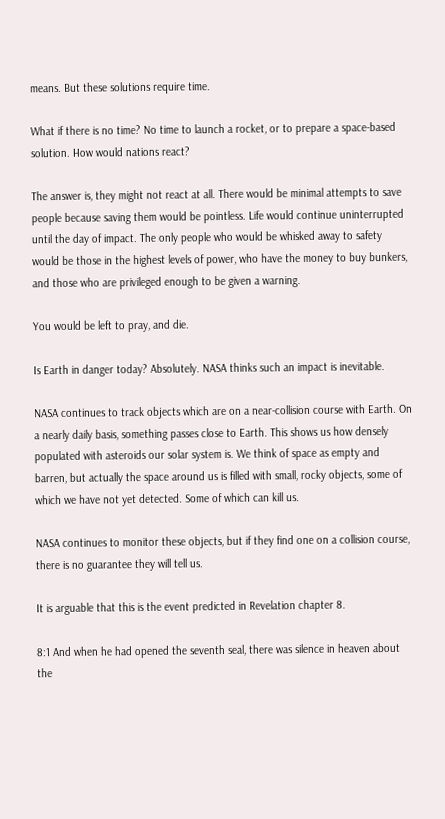means. But these solutions require time.

What if there is no time? No time to launch a rocket, or to prepare a space-based solution. How would nations react?

The answer is, they might not react at all. There would be minimal attempts to save people because saving them would be pointless. Life would continue uninterrupted until the day of impact. The only people who would be whisked away to safety would be those in the highest levels of power, who have the money to buy bunkers, and those who are privileged enough to be given a warning.

You would be left to pray, and die.

Is Earth in danger today? Absolutely. NASA thinks such an impact is inevitable.

NASA continues to track objects which are on a near-collision course with Earth. On a nearly daily basis, something passes close to Earth. This shows us how densely populated with asteroids our solar system is. We think of space as empty and barren, but actually the space around us is filled with small, rocky objects, some of which we have not yet detected. Some of which can kill us.

NASA continues to monitor these objects, but if they find one on a collision course, there is no guarantee they will tell us.

It is arguable that this is the event predicted in Revelation chapter 8.

8:1 And when he had opened the seventh seal, there was silence in heaven about the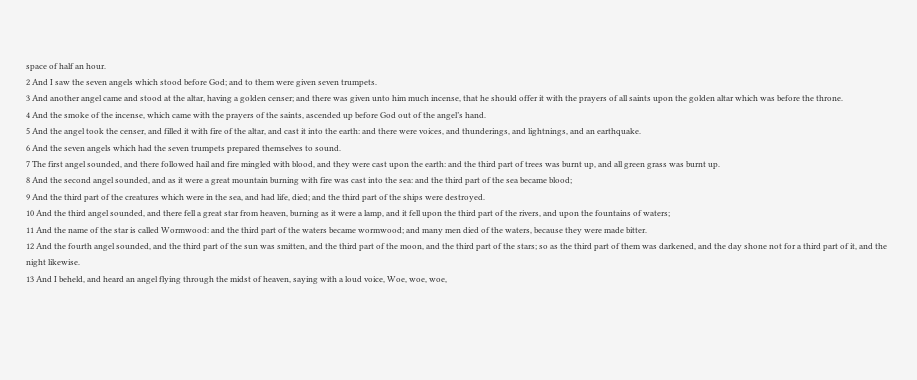space of half an hour.
2 And I saw the seven angels which stood before God; and to them were given seven trumpets.
3 And another angel came and stood at the altar, having a golden censer; and there was given unto him much incense, that he should offer it with the prayers of all saints upon the golden altar which was before the throne.
4 And the smoke of the incense, which came with the prayers of the saints, ascended up before God out of the angel’s hand.
5 And the angel took the censer, and filled it with fire of the altar, and cast it into the earth: and there were voices, and thunderings, and lightnings, and an earthquake.
6 And the seven angels which had the seven trumpets prepared themselves to sound.
7 The first angel sounded, and there followed hail and fire mingled with blood, and they were cast upon the earth: and the third part of trees was burnt up, and all green grass was burnt up.
8 And the second angel sounded, and as it were a great mountain burning with fire was cast into the sea: and the third part of the sea became blood;
9 And the third part of the creatures which were in the sea, and had life, died; and the third part of the ships were destroyed.
10 And the third angel sounded, and there fell a great star from heaven, burning as it were a lamp, and it fell upon the third part of the rivers, and upon the fountains of waters;
11 And the name of the star is called Wormwood: and the third part of the waters became wormwood; and many men died of the waters, because they were made bitter.
12 And the fourth angel sounded, and the third part of the sun was smitten, and the third part of the moon, and the third part of the stars; so as the third part of them was darkened, and the day shone not for a third part of it, and the night likewise.
13 And I beheld, and heard an angel flying through the midst of heaven, saying with a loud voice, Woe, woe, woe,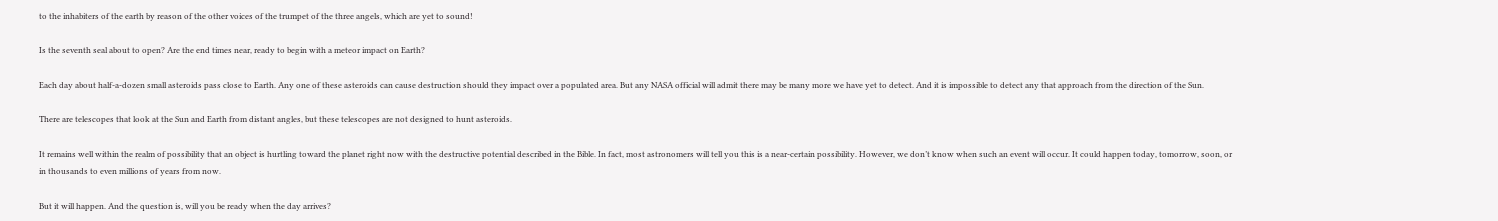to the inhabiters of the earth by reason of the other voices of the trumpet of the three angels, which are yet to sound!

Is the seventh seal about to open? Are the end times near, ready to begin with a meteor impact on Earth?

Each day about half-a-dozen small asteroids pass close to Earth. Any one of these asteroids can cause destruction should they impact over a populated area. But any NASA official will admit there may be many more we have yet to detect. And it is impossible to detect any that approach from the direction of the Sun.

There are telescopes that look at the Sun and Earth from distant angles, but these telescopes are not designed to hunt asteroids.

It remains well within the realm of possibility that an object is hurtling toward the planet right now with the destructive potential described in the Bible. In fact, most astronomers will tell you this is a near-certain possibility. However, we don’t know when such an event will occur. It could happen today, tomorrow, soon, or in thousands to even millions of years from now.

But it will happen. And the question is, will you be ready when the day arrives?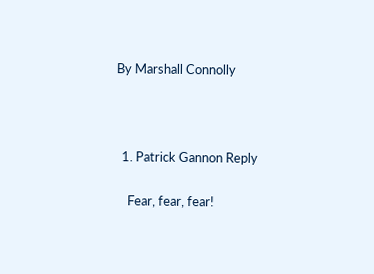By Marshall Connolly



  1. Patrick Gannon Reply

    Fear, fear, fear!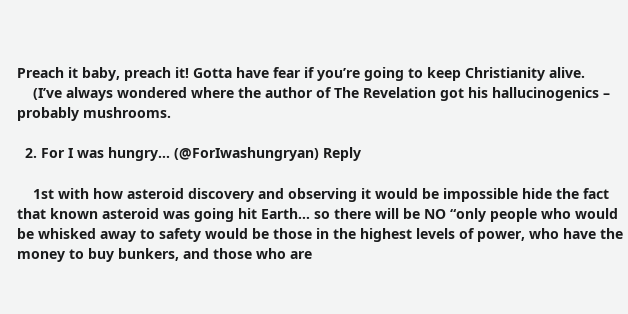Preach it baby, preach it! Gotta have fear if you’re going to keep Christianity alive.
    (I’ve always wondered where the author of The Revelation got his hallucinogenics – probably mushrooms.

  2. For I was hungry... (@ForIwashungryan) Reply

    1st with how asteroid discovery and observing it would be impossible hide the fact that known asteroid was going hit Earth… so there will be NO “only people who would be whisked away to safety would be those in the highest levels of power, who have the money to buy bunkers, and those who are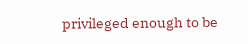privileged enough to be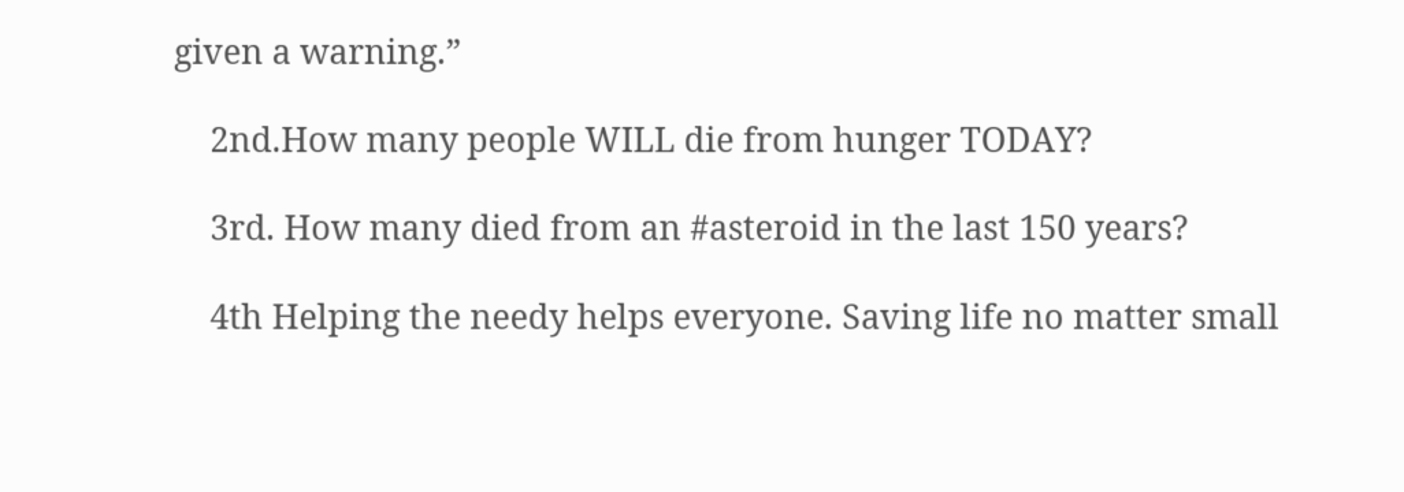given a warning.”

    2nd.How many people WILL die from hunger TODAY?

    3rd. How many died from an #asteroid in the last 150 years?

    4th Helping the needy helps everyone. Saving life no matter small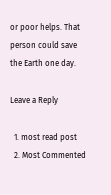or poor helps. That person could save the Earth one day.

Leave a Reply

  1. most read post
  2. Most Commented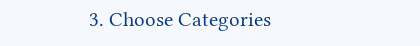3. Choose Categories